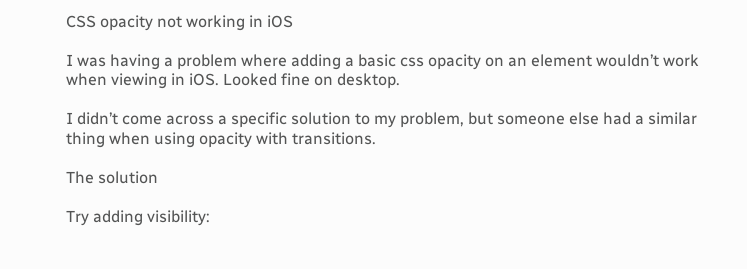CSS opacity not working in iOS

I was having a problem where adding a basic css opacity on an element wouldn’t work when viewing in iOS. Looked fine on desktop.

I didn’t come across a specific solution to my problem, but someone else had a similar thing when using opacity with transitions.

The solution

Try adding visibility: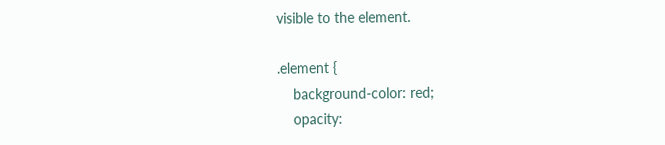visible to the element.

.element {
    background-color: red;
    opacity: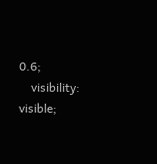0.6;
    visibility: visible;